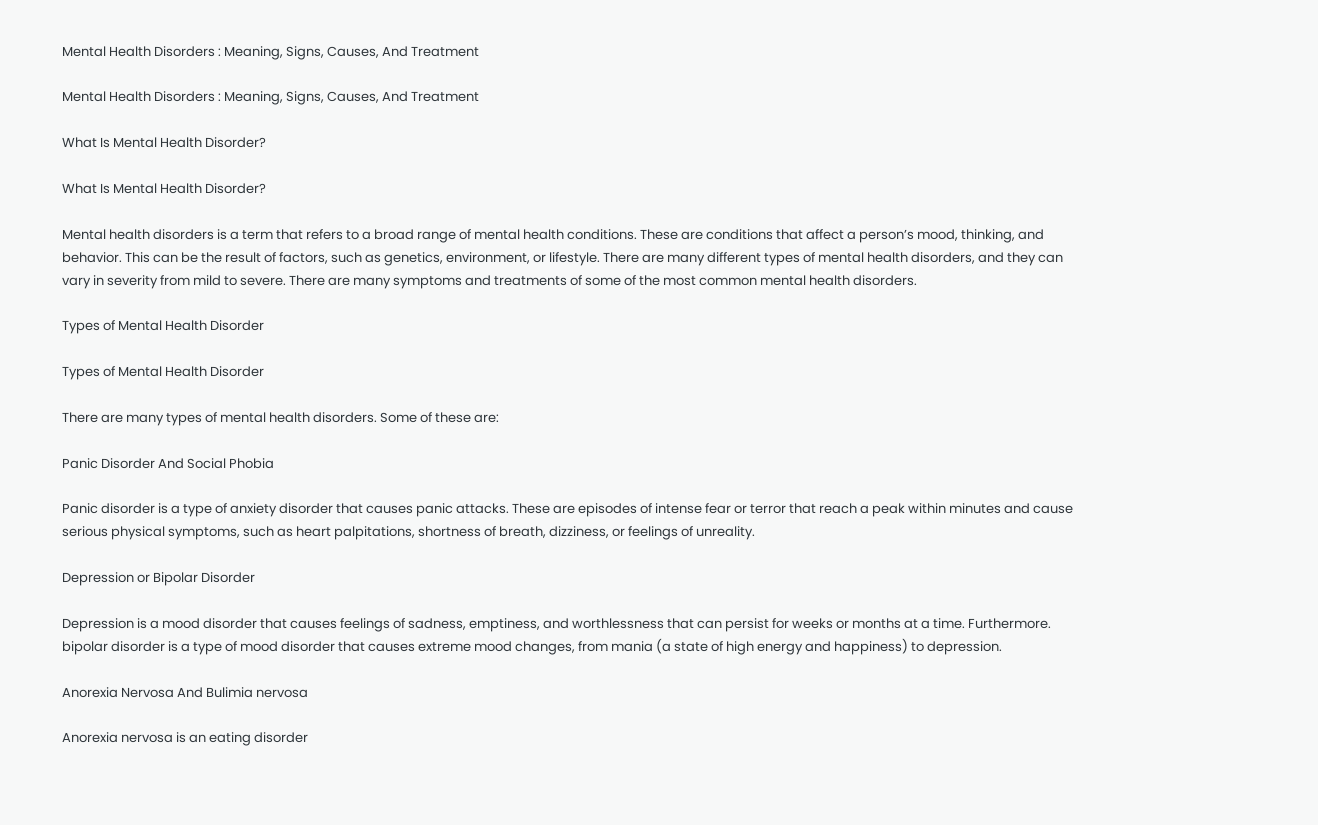Mental Health Disorders : Meaning, Signs, Causes, And Treatment

Mental Health Disorders : Meaning, Signs, Causes, And Treatment

What Is Mental Health Disorder?

What Is Mental Health Disorder?

Mental health disorders is a term that refers to a broad range of mental health conditions. These are conditions that affect a person’s mood, thinking, and behavior. This can be the result of factors, such as genetics, environment, or lifestyle. There are many different types of mental health disorders, and they can vary in severity from mild to severe. There are many symptoms and treatments of some of the most common mental health disorders.

Types of Mental Health Disorder

Types of Mental Health Disorder

There are many types of mental health disorders. Some of these are:

Panic Disorder And Social Phobia

Panic disorder is a type of anxiety disorder that causes panic attacks. These are episodes of intense fear or terror that reach a peak within minutes and cause serious physical symptoms, such as heart palpitations, shortness of breath, dizziness, or feelings of unreality.

Depression or Bipolar Disorder

Depression is a mood disorder that causes feelings of sadness, emptiness, and worthlessness that can persist for weeks or months at a time. Furthermore. bipolar disorder is a type of mood disorder that causes extreme mood changes, from mania (a state of high energy and happiness) to depression.

Anorexia Nervosa And Bulimia nervosa

Anorexia nervosa is an eating disorder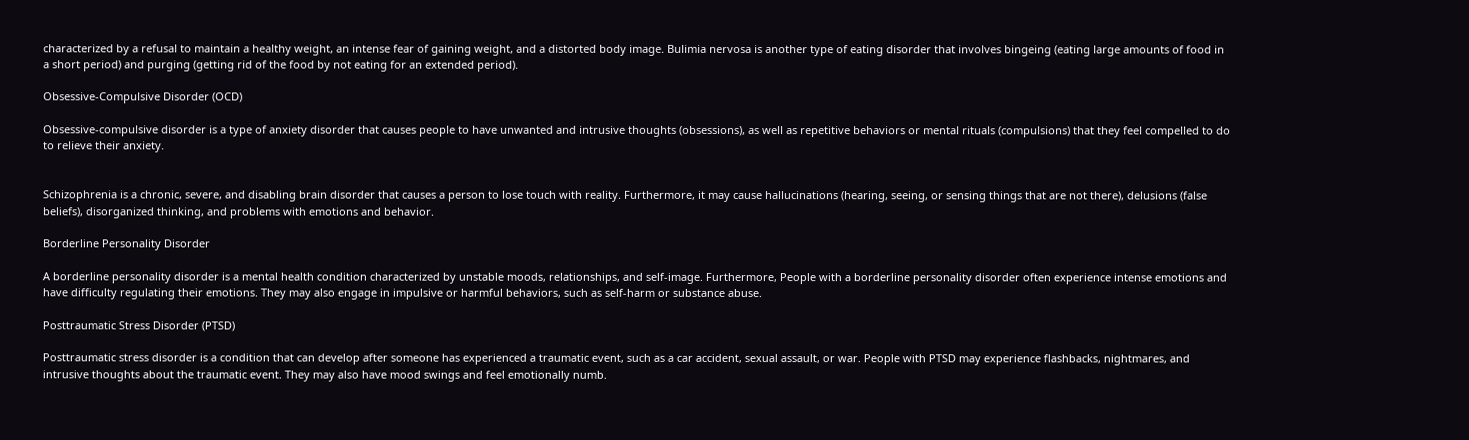characterized by a refusal to maintain a healthy weight, an intense fear of gaining weight, and a distorted body image. Bulimia nervosa is another type of eating disorder that involves bingeing (eating large amounts of food in a short period) and purging (getting rid of the food by not eating for an extended period).

Obsessive-Compulsive Disorder (OCD)

Obsessive-compulsive disorder is a type of anxiety disorder that causes people to have unwanted and intrusive thoughts (obsessions), as well as repetitive behaviors or mental rituals (compulsions) that they feel compelled to do to relieve their anxiety.


Schizophrenia is a chronic, severe, and disabling brain disorder that causes a person to lose touch with reality. Furthermore, it may cause hallucinations (hearing, seeing, or sensing things that are not there), delusions (false beliefs), disorganized thinking, and problems with emotions and behavior.

Borderline Personality Disorder

A borderline personality disorder is a mental health condition characterized by unstable moods, relationships, and self-image. Furthermore, People with a borderline personality disorder often experience intense emotions and have difficulty regulating their emotions. They may also engage in impulsive or harmful behaviors, such as self-harm or substance abuse.

Posttraumatic Stress Disorder (PTSD)

Posttraumatic stress disorder is a condition that can develop after someone has experienced a traumatic event, such as a car accident, sexual assault, or war. People with PTSD may experience flashbacks, nightmares, and intrusive thoughts about the traumatic event. They may also have mood swings and feel emotionally numb.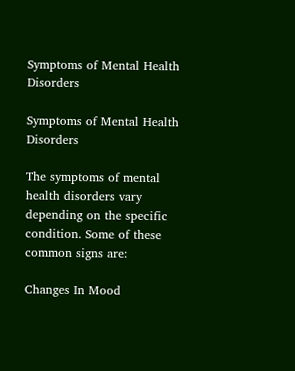Symptoms of Mental Health Disorders

Symptoms of Mental Health Disorders

The symptoms of mental health disorders vary depending on the specific condition. Some of these common signs are:

Changes In Mood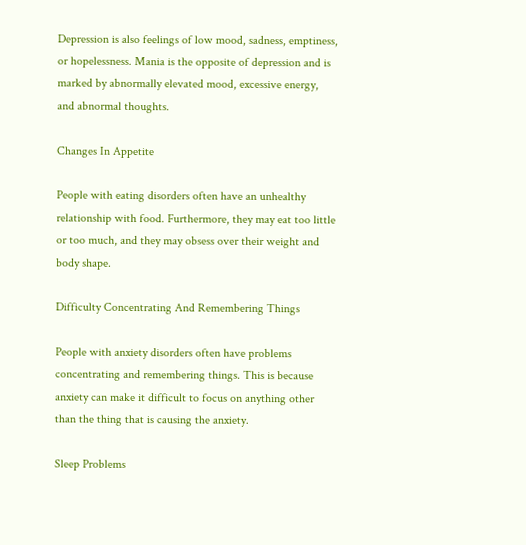Depression is also feelings of low mood, sadness, emptiness, or hopelessness. Mania is the opposite of depression and is marked by abnormally elevated mood, excessive energy, and abnormal thoughts.

Changes In Appetite

People with eating disorders often have an unhealthy relationship with food. Furthermore, they may eat too little or too much, and they may obsess over their weight and body shape.

Difficulty Concentrating And Remembering Things

People with anxiety disorders often have problems concentrating and remembering things. This is because anxiety can make it difficult to focus on anything other than the thing that is causing the anxiety.

Sleep Problems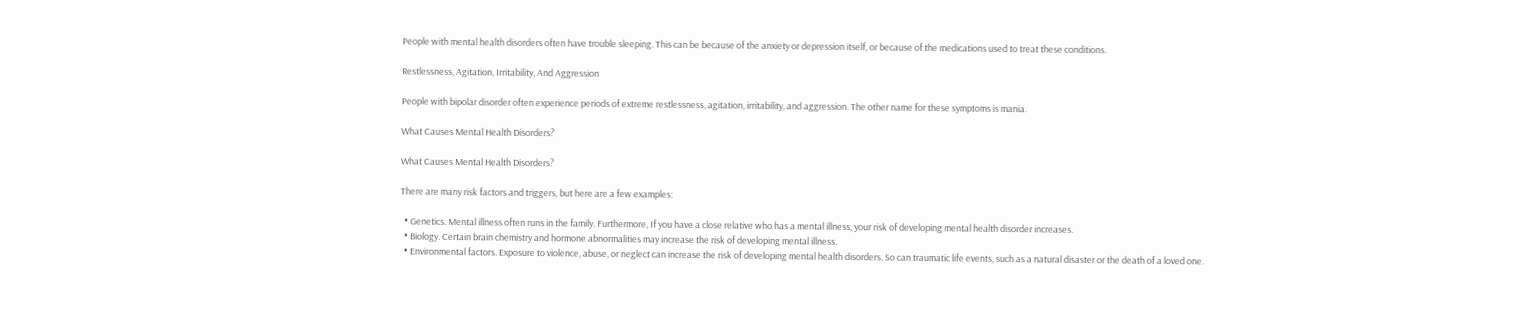People with mental health disorders often have trouble sleeping. This can be because of the anxiety or depression itself, or because of the medications used to treat these conditions.

Restlessness, Agitation, Irritability, And Aggression

People with bipolar disorder often experience periods of extreme restlessness, agitation, irritability, and aggression. The other name for these symptoms is mania.

What Causes Mental Health Disorders?

What Causes Mental Health Disorders?

There are many risk factors and triggers, but here are a few examples:

  • Genetics. Mental illness often runs in the family. Furthermore, If you have a close relative who has a mental illness, your risk of developing mental health disorder increases.
  • Biology. Certain brain chemistry and hormone abnormalities may increase the risk of developing mental illness.
  • Environmental factors. Exposure to violence, abuse, or neglect can increase the risk of developing mental health disorders. So can traumatic life events, such as a natural disaster or the death of a loved one.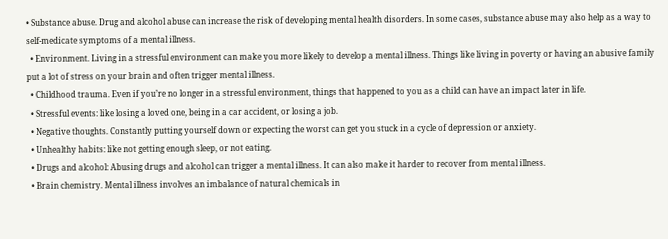• Substance abuse. Drug and alcohol abuse can increase the risk of developing mental health disorders. In some cases, substance abuse may also help as a way to self-medicate symptoms of a mental illness.
  • Environment. Living in a stressful environment can make you more likely to develop a mental illness. Things like living in poverty or having an abusive family put a lot of stress on your brain and often trigger mental illness.
  • Childhood trauma. Even if you’re no longer in a stressful environment, things that happened to you as a child can have an impact later in life.
  • Stressful events: like losing a loved one, being in a car accident, or losing a job.
  • Negative thoughts. Constantly putting yourself down or expecting the worst can get you stuck in a cycle of depression or anxiety.
  • Unhealthy habits: like not getting enough sleep, or not eating.
  • Drugs and alcohol: Abusing drugs and alcohol can trigger a mental illness. It can also make it harder to recover from mental illness.
  • Brain chemistry. Mental illness involves an imbalance of natural chemicals in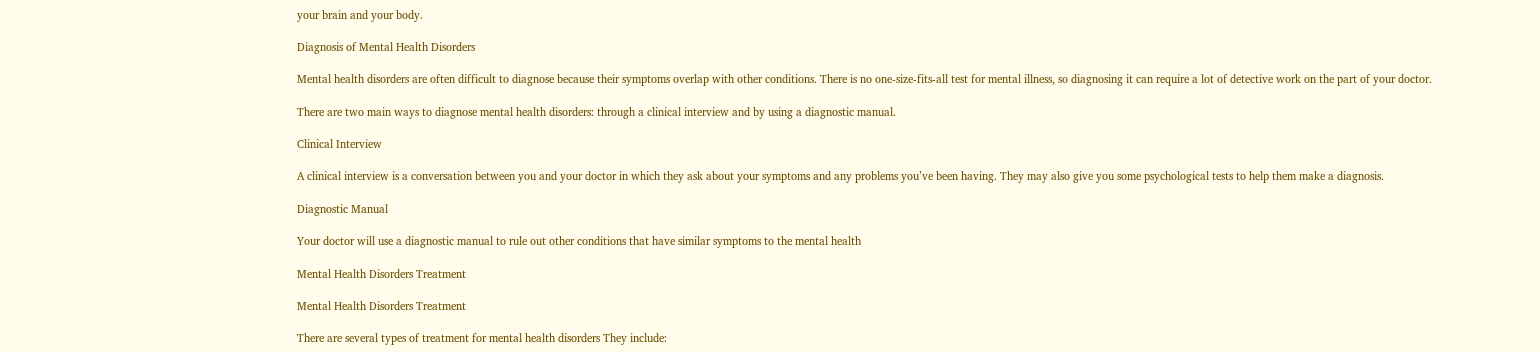your brain and your body.

Diagnosis of Mental Health Disorders

Mental health disorders are often difficult to diagnose because their symptoms overlap with other conditions. There is no one-size-fits-all test for mental illness, so diagnosing it can require a lot of detective work on the part of your doctor.

There are two main ways to diagnose mental health disorders: through a clinical interview and by using a diagnostic manual.

Clinical Interview

A clinical interview is a conversation between you and your doctor in which they ask about your symptoms and any problems you’ve been having. They may also give you some psychological tests to help them make a diagnosis.

Diagnostic Manual

Your doctor will use a diagnostic manual to rule out other conditions that have similar symptoms to the mental health

Mental Health Disorders Treatment

Mental Health Disorders Treatment

There are several types of treatment for mental health disorders They include: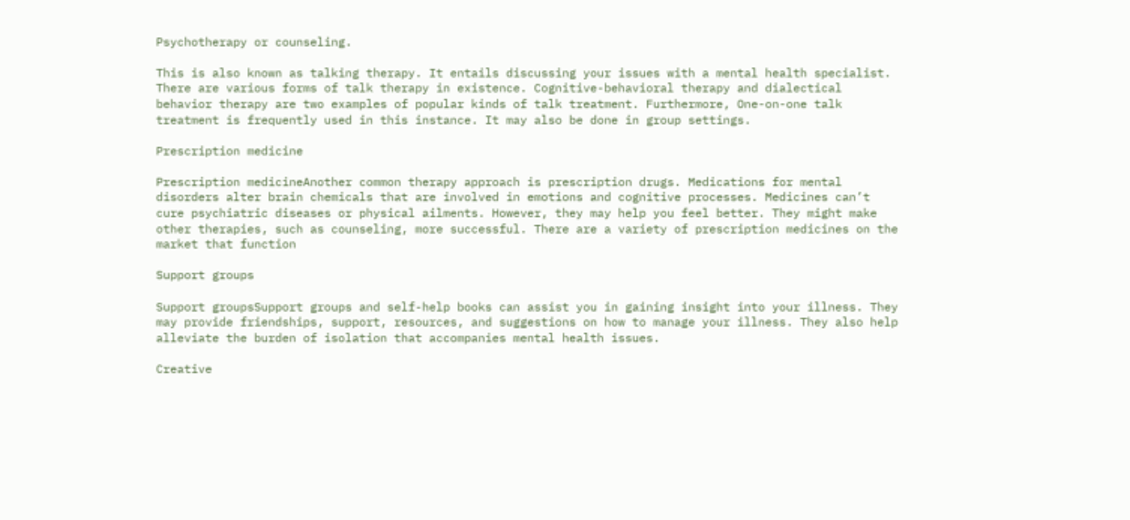Psychotherapy or counseling.

This is also known as talking therapy. It entails discussing your issues with a mental health specialist. There are various forms of talk therapy in existence. Cognitive-behavioral therapy and dialectical behavior therapy are two examples of popular kinds of talk treatment. Furthermore, One-on-one talk treatment is frequently used in this instance. It may also be done in group settings.

Prescription medicine

Prescription medicineAnother common therapy approach is prescription drugs. Medications for mental disorders alter brain chemicals that are involved in emotions and cognitive processes. Medicines can’t cure psychiatric diseases or physical ailments. However, they may help you feel better. They might make other therapies, such as counseling, more successful. There are a variety of prescription medicines on the market that function

Support groups

Support groupsSupport groups and self-help books can assist you in gaining insight into your illness. They may provide friendships, support, resources, and suggestions on how to manage your illness. They also help alleviate the burden of isolation that accompanies mental health issues.

Creative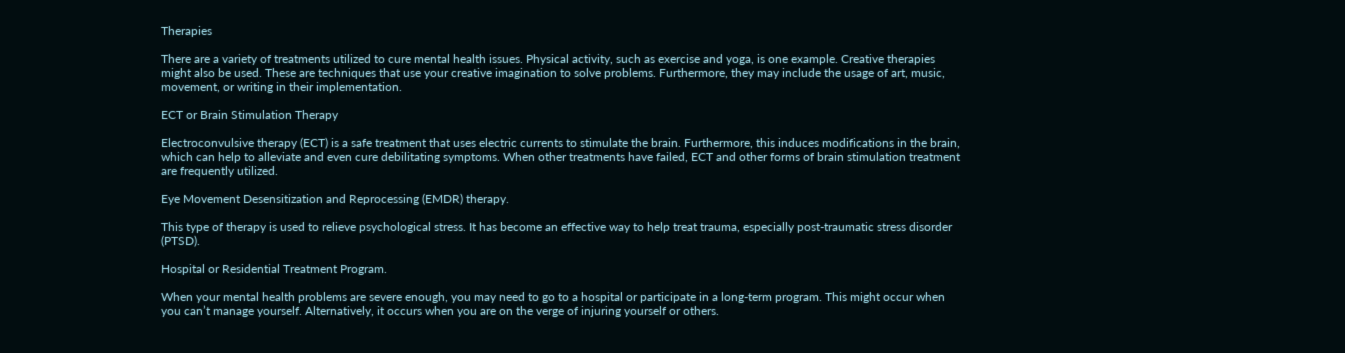Therapies

There are a variety of treatments utilized to cure mental health issues. Physical activity, such as exercise and yoga, is one example. Creative therapies might also be used. These are techniques that use your creative imagination to solve problems. Furthermore, they may include the usage of art, music, movement, or writing in their implementation.

ECT or Brain Stimulation Therapy

Electroconvulsive therapy (ECT) is a safe treatment that uses electric currents to stimulate the brain. Furthermore, this induces modifications in the brain, which can help to alleviate and even cure debilitating symptoms. When other treatments have failed, ECT and other forms of brain stimulation treatment are frequently utilized.

Eye Movement Desensitization and Reprocessing (EMDR) therapy.

This type of therapy is used to relieve psychological stress. It has become an effective way to help treat trauma, especially post-traumatic stress disorder (PTSD).

Hospital or Residential Treatment Program.

When your mental health problems are severe enough, you may need to go to a hospital or participate in a long-term program. This might occur when you can’t manage yourself. Alternatively, it occurs when you are on the verge of injuring yourself or others.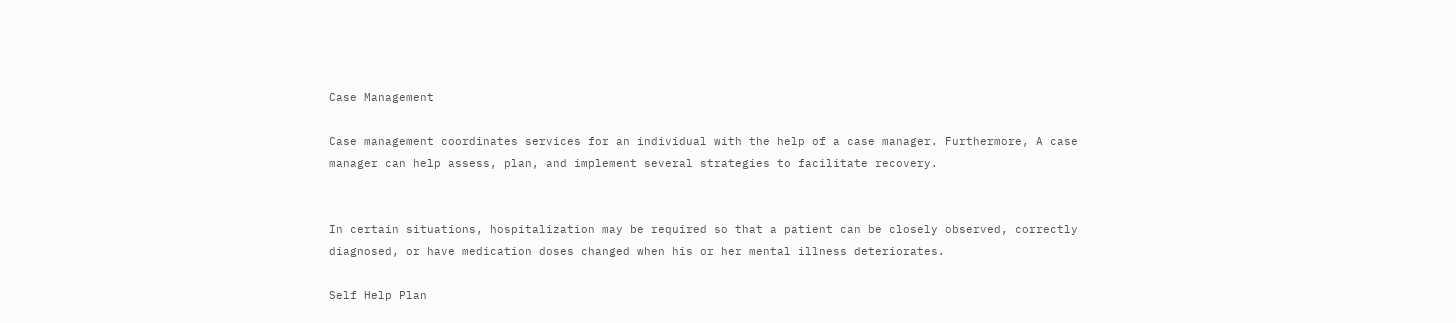Case Management

Case management coordinates services for an individual with the help of a case manager. Furthermore, A case manager can help assess, plan, and implement several strategies to facilitate recovery.


In certain situations, hospitalization may be required so that a patient can be closely observed, correctly diagnosed, or have medication doses changed when his or her mental illness deteriorates.

Self Help Plan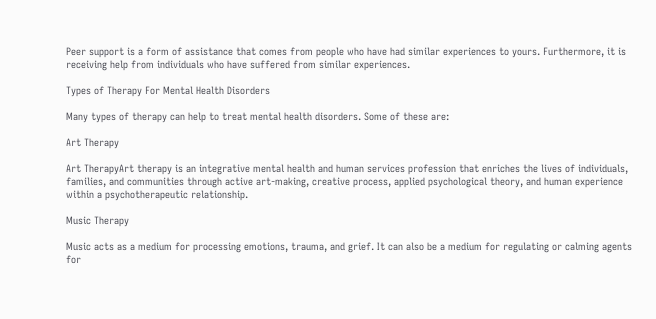Peer support is a form of assistance that comes from people who have had similar experiences to yours. Furthermore, it is receiving help from individuals who have suffered from similar experiences.

Types of Therapy For Mental Health Disorders

Many types of therapy can help to treat mental health disorders. Some of these are:

Art Therapy

Art TherapyArt therapy is an integrative mental health and human services profession that enriches the lives of individuals, families, and communities through active art-making, creative process, applied psychological theory, and human experience within a psychotherapeutic relationship.

Music Therapy

Music acts as a medium for processing emotions, trauma, and grief. It can also be a medium for regulating or calming agents for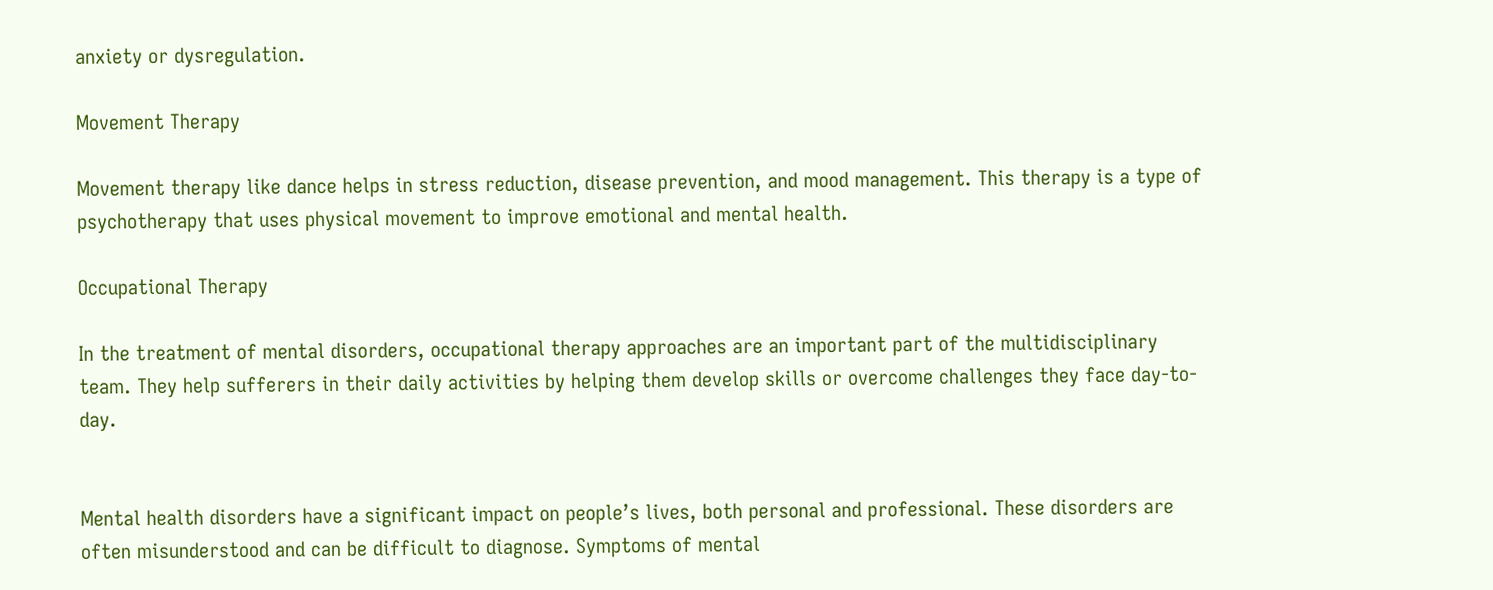anxiety or dysregulation.

Movement Therapy

Movement therapy like dance helps in stress reduction, disease prevention, and mood management. This therapy is a type of psychotherapy that uses physical movement to improve emotional and mental health.

Occupational Therapy

In the treatment of mental disorders, occupational therapy approaches are an important part of the multidisciplinary team. They help sufferers in their daily activities by helping them develop skills or overcome challenges they face day-to-day.


Mental health disorders have a significant impact on people’s lives, both personal and professional. These disorders are often misunderstood and can be difficult to diagnose. Symptoms of mental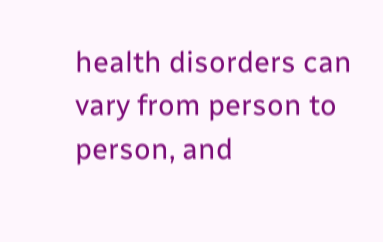health disorders can vary from person to person, and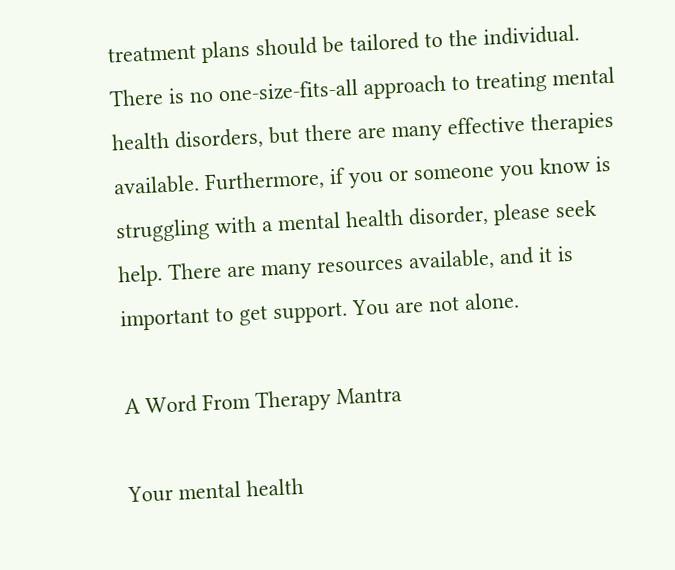treatment plans should be tailored to the individual. There is no one-size-fits-all approach to treating mental health disorders, but there are many effective therapies available. Furthermore, if you or someone you know is struggling with a mental health disorder, please seek help. There are many resources available, and it is important to get support. You are not alone.

A Word From Therapy Mantra

Your mental health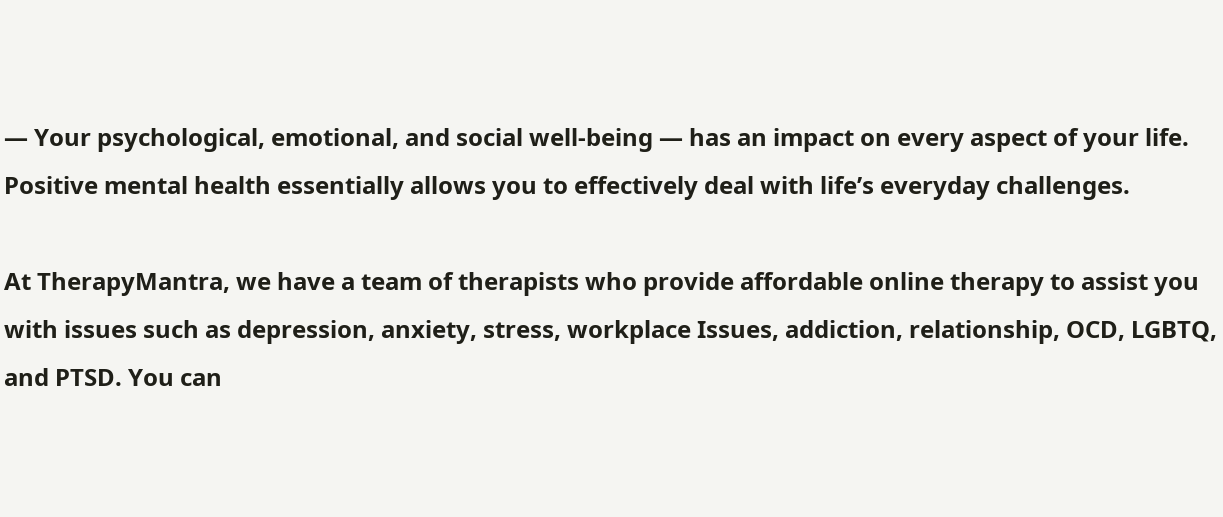— Your psychological, emotional, and social well-being — has an impact on every aspect of your life. Positive mental health essentially allows you to effectively deal with life’s everyday challenges.

At TherapyMantra, we have a team of therapists who provide affordable online therapy to assist you with issues such as depression, anxiety, stress, workplace Issues, addiction, relationship, OCD, LGBTQ, and PTSD. You can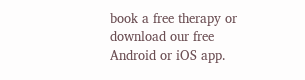book a free therapy or download our free Android or iOS app.